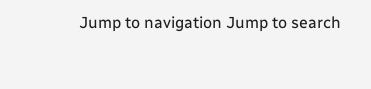Jump to navigation Jump to search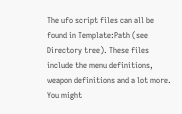The ufo script files can all be found in Template:Path (see Directory tree). These files include the menu definitions, weapon definitions and a lot more. You might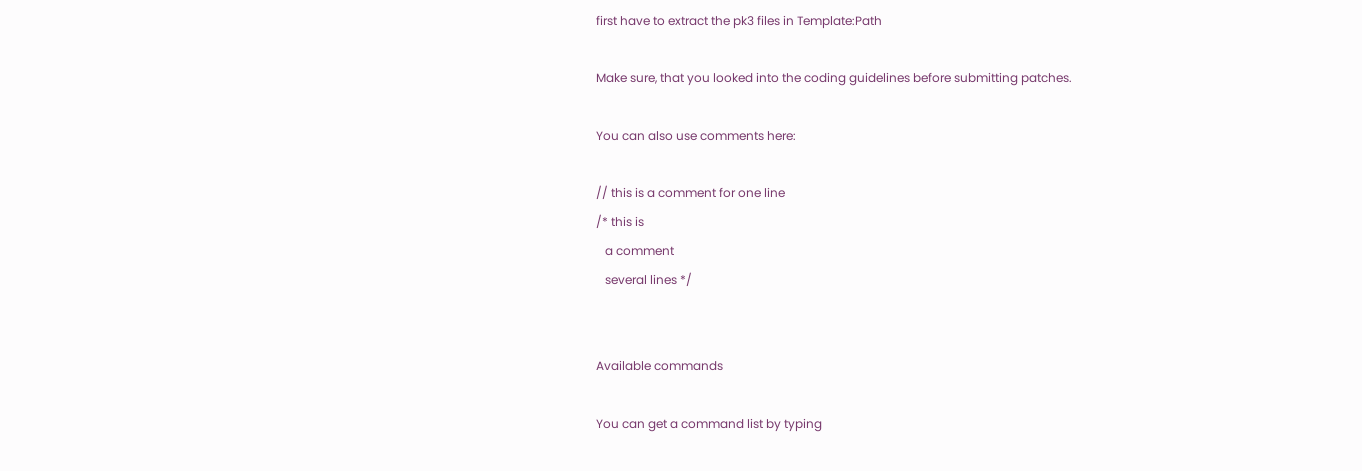first have to extract the pk3 files in Template:Path

Make sure, that you looked into the coding guidelines before submitting patches.

You can also use comments here:

// this is a comment for one line
/* this is
   a comment
   several lines */


Available commands

You can get a command list by typing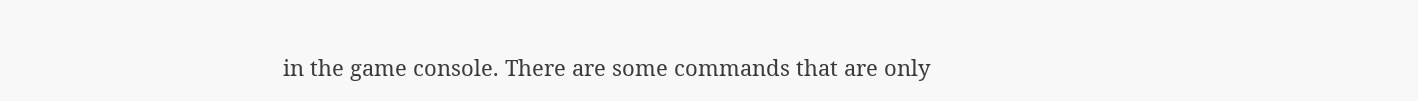in the game console. There are some commands that are only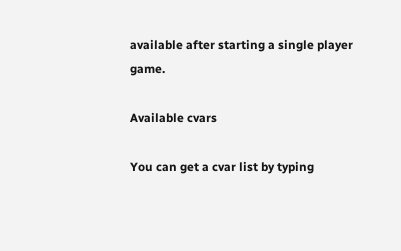available after starting a single player game.

Available cvars

You can get a cvar list by typing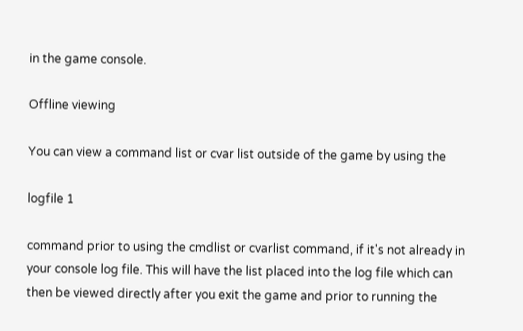in the game console.

Offline viewing

You can view a command list or cvar list outside of the game by using the

logfile 1

command prior to using the cmdlist or cvarlist command, if it's not already in your console log file. This will have the list placed into the log file which can then be viewed directly after you exit the game and prior to running the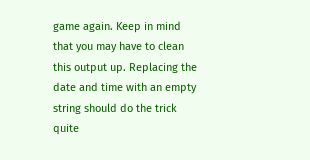game again. Keep in mind that you may have to clean this output up. Replacing the date and time with an empty string should do the trick quite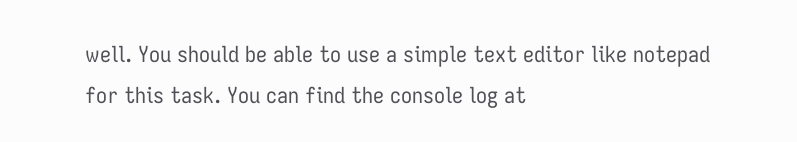well. You should be able to use a simple text editor like notepad for this task. You can find the console log at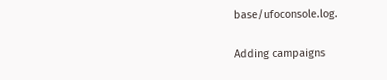base/ufoconsole.log.

Adding campaigns